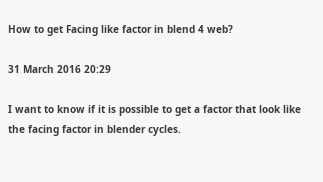How to get Facing like factor in blend 4 web?

31 March 2016 20:29

I want to know if it is possible to get a factor that look like the facing factor in blender cycles.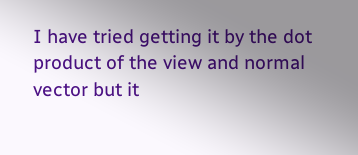I have tried getting it by the dot product of the view and normal vector but it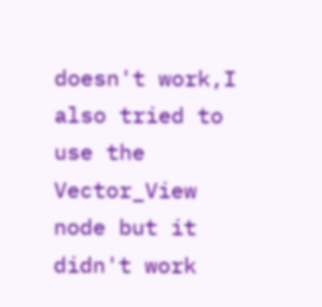doesn't work,I also tried to use the Vector_View node but it didn't work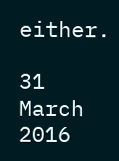either.

31 March 2016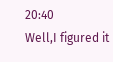20:40
Well,I figured it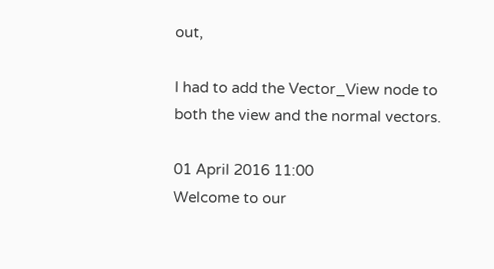out,

I had to add the Vector_View node to both the view and the normal vectors.

01 April 2016 11:00
Welcome to our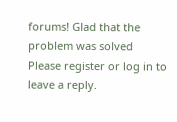forums! Glad that the problem was solved
Please register or log in to leave a reply.